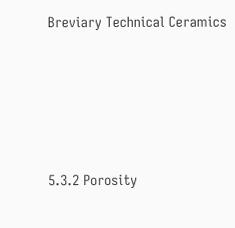Breviary Technical Ceramics






5.3.2 Porosity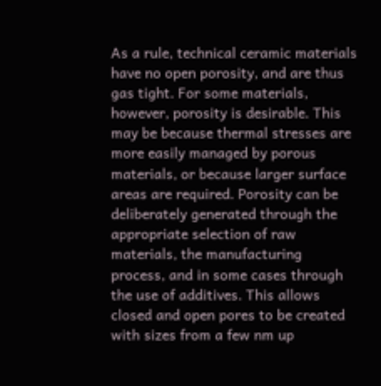As a rule, technical ceramic materials have no open porosity, and are thus gas tight. For some materials, however, porosity is desirable. This may be because thermal stresses are more easily managed by porous materials, or because larger surface areas are required. Porosity can be deliberately generated through the appropriate selection of raw materials, the manufacturing process, and in some cases through the use of additives. This allows closed and open pores to be created with sizes from a few nm up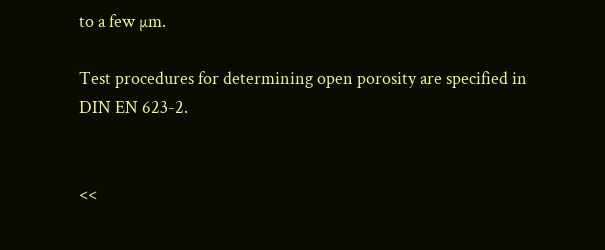to a few µm.

Test procedures for determining open porosity are specified in DIN EN 623-2.


<<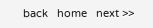back   home   next >>